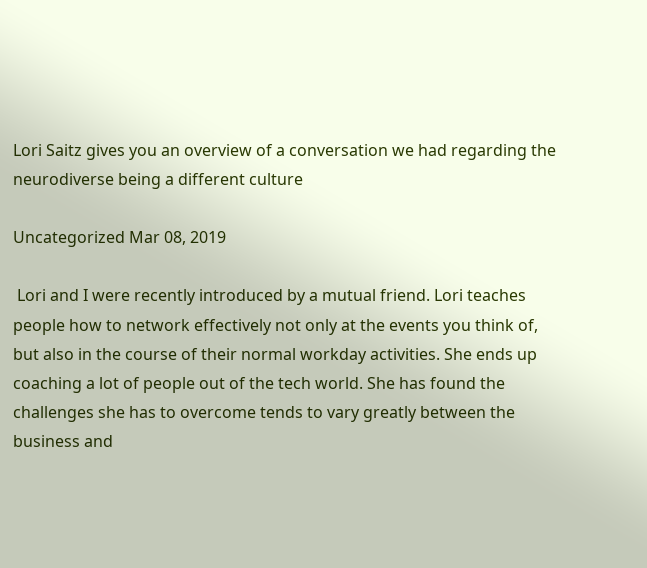Lori Saitz gives you an overview of a conversation we had regarding the neurodiverse being a different culture

Uncategorized Mar 08, 2019

 Lori and I were recently introduced by a mutual friend. Lori teaches people how to network effectively not only at the events you think of, but also in the course of their normal workday activities. She ends up coaching a lot of people out of the tech world. She has found the challenges she has to overcome tends to vary greatly between the business and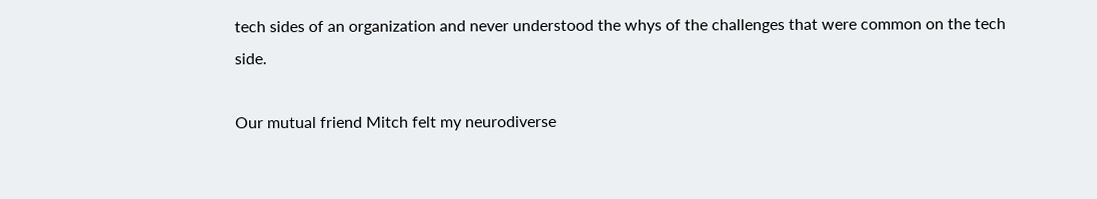tech sides of an organization and never understood the whys of the challenges that were common on the tech side.

Our mutual friend Mitch felt my neurodiverse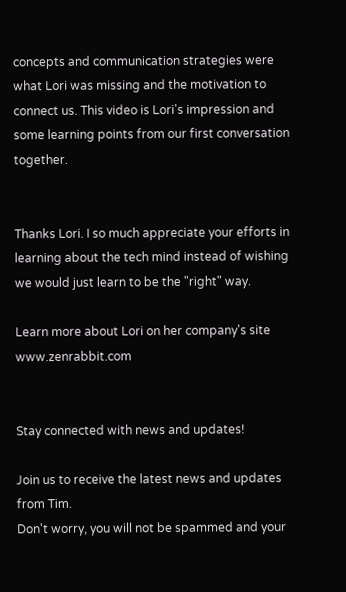concepts and communication strategies were what Lori was missing and the motivation to connect us. This video is Lori's impression and some learning points from our first conversation together.


Thanks Lori. I so much appreciate your efforts in learning about the tech mind instead of wishing we would just learn to be the "right" way.

Learn more about Lori on her company's site www.zenrabbit.com


Stay connected with news and updates!

Join us to receive the latest news and updates from Tim.
Don't worry, you will not be spammed and your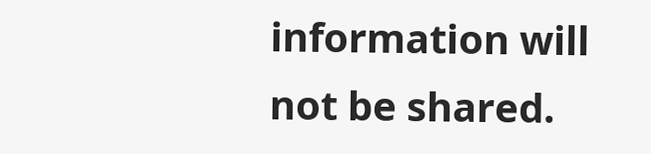information will not be shared.